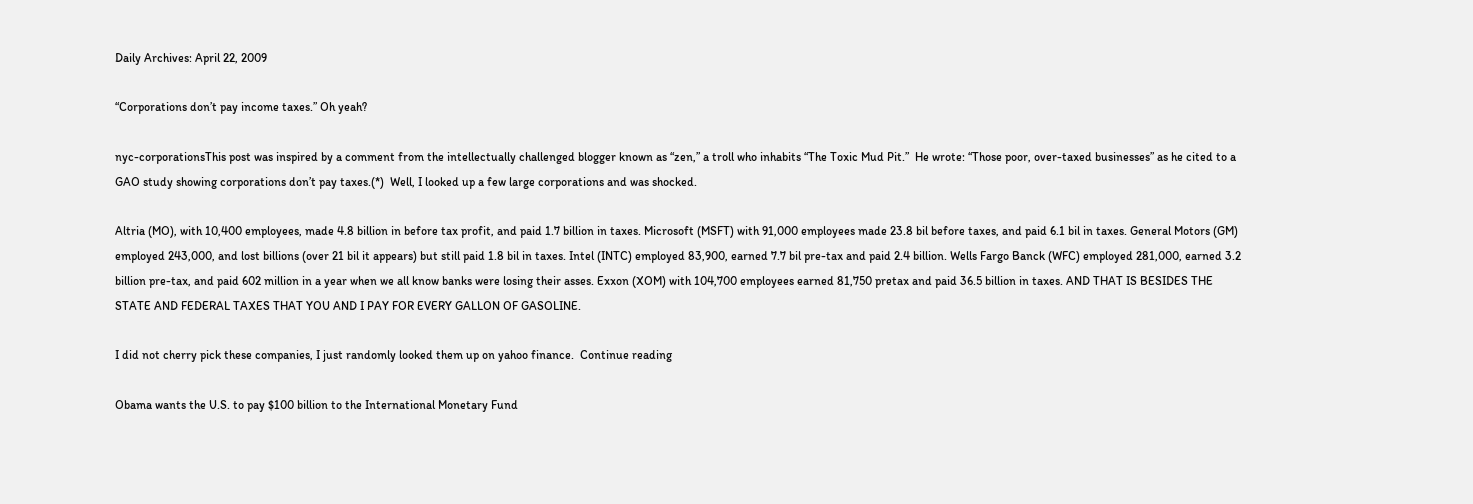Daily Archives: April 22, 2009

“Corporations don’t pay income taxes.” Oh yeah?

nyc-corporationsThis post was inspired by a comment from the intellectually challenged blogger known as “zen,” a troll who inhabits “The Toxic Mud Pit.”  He wrote: “Those poor, over-taxed businesses” as he cited to a GAO study showing corporations don’t pay taxes.(*)  Well, I looked up a few large corporations and was shocked.

Altria (MO), with 10,400 employees, made 4.8 billion in before tax profit, and paid 1.7 billion in taxes. Microsoft (MSFT) with 91,000 employees made 23.8 bil before taxes, and paid 6.1 bil in taxes. General Motors (GM) employed 243,000, and lost billions (over 21 bil it appears) but still paid 1.8 bil in taxes. Intel (INTC) employed 83,900, earned 7.7 bil pre-tax and paid 2.4 billion. Wells Fargo Banck (WFC) employed 281,000, earned 3.2 billion pre-tax, and paid 602 million in a year when we all know banks were losing their asses. Exxon (XOM) with 104,700 employees earned 81,750 pretax and paid 36.5 billion in taxes. AND THAT IS BESIDES THE STATE AND FEDERAL TAXES THAT YOU AND I PAY FOR EVERY GALLON OF GASOLINE.

I did not cherry pick these companies, I just randomly looked them up on yahoo finance.  Continue reading

Obama wants the U.S. to pay $100 billion to the International Monetary Fund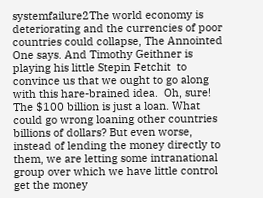systemfailure2The world economy is deteriorating and the currencies of poor countries could collapse, The Annointed One says. And Timothy Geithner is playing his little Stepin Fetchit  to convince us that we ought to go along with this hare-brained idea.  Oh, sure! The $100 billion is just a loan. What could go wrong loaning other countries billions of dollars? But even worse, instead of lending the money directly to them, we are letting some intranational group over which we have little control get the money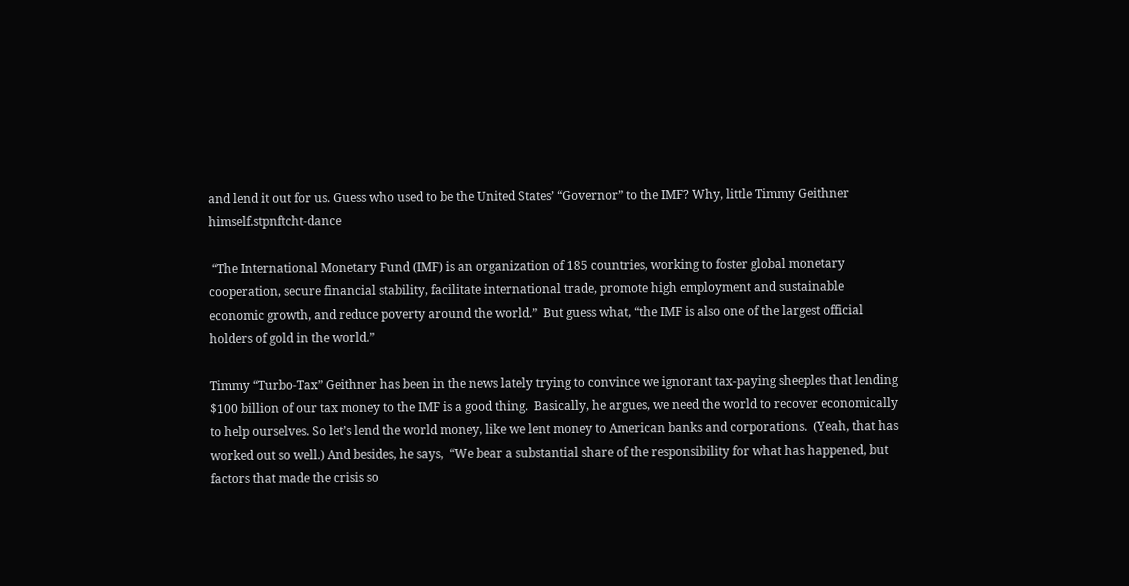and lend it out for us. Guess who used to be the United States’ “Governor” to the IMF? Why, little Timmy Geithner himself.stpnftcht-dance

 “The International Monetary Fund (IMF) is an organization of 185 countries, working to foster global monetary cooperation, secure financial stability, facilitate international trade, promote high employment and sustainable economic growth, and reduce poverty around the world.”  But guess what, “the IMF is also one of the largest official holders of gold in the world.”

Timmy “Turbo-Tax” Geithner has been in the news lately trying to convince we ignorant tax-paying sheeples that lending $100 billion of our tax money to the IMF is a good thing.  Basically, he argues, we need the world to recover economically to help ourselves. So let’s lend the world money, like we lent money to American banks and corporations.  (Yeah, that has worked out so well.) And besides, he says,  “We bear a substantial share of the responsibility for what has happened, but factors that made the crisis so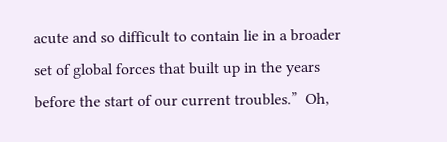acute and so difficult to contain lie in a broader set of global forces that built up in the years before the start of our current troubles.”  Oh,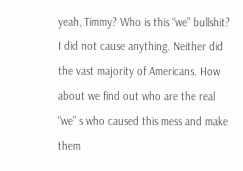yeah, Timmy? Who is this “we” bullshit? I did not cause anything. Neither did the vast majority of Americans. How about we find out who are the real “we” s who caused this mess and make them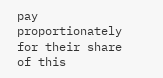pay proportionately for their share of this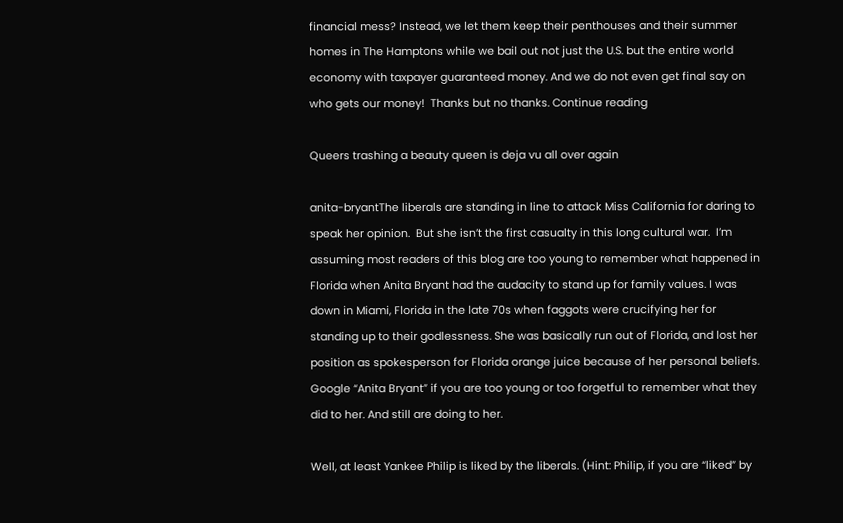financial mess? Instead, we let them keep their penthouses and their summer homes in The Hamptons while we bail out not just the U.S. but the entire world economy with taxpayer guaranteed money. And we do not even get final say on who gets our money!  Thanks but no thanks. Continue reading

Queers trashing a beauty queen is deja vu all over again

anita-bryantThe liberals are standing in line to attack Miss California for daring to speak her opinion.  But she isn’t the first casualty in this long cultural war.  I’m assuming most readers of this blog are too young to remember what happened in Florida when Anita Bryant had the audacity to stand up for family values. I was down in Miami, Florida in the late 70s when faggots were crucifying her for standing up to their godlessness. She was basically run out of Florida, and lost her position as spokesperson for Florida orange juice because of her personal beliefs. Google “Anita Bryant” if you are too young or too forgetful to remember what they did to her. And still are doing to her.

Well, at least Yankee Philip is liked by the liberals. (Hint: Philip, if you are “liked” by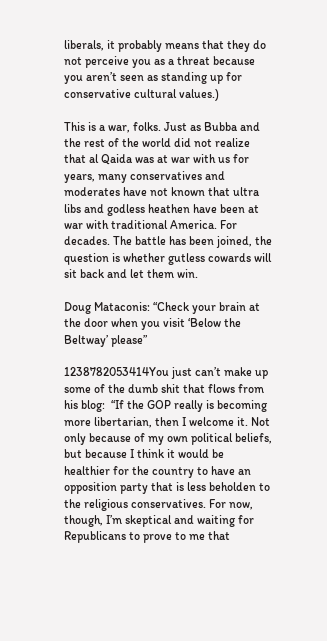liberals, it probably means that they do not perceive you as a threat because you aren’t seen as standing up for conservative cultural values.)

This is a war, folks. Just as Bubba and the rest of the world did not realize that al Qaida was at war with us for years, many conservatives and moderates have not known that ultra libs and godless heathen have been at war with traditional America. For decades. The battle has been joined, the question is whether gutless cowards will sit back and let them win.

Doug Mataconis: “Check your brain at the door when you visit ‘Below the Beltway’ please”

1238782053414You just can’t make up some of the dumb shit that flows from his blog:  “If the GOP really is becoming more libertarian, then I welcome it. Not only because of my own political beliefs, but because I think it would be healthier for the country to have an opposition party that is less beholden to the religious conservatives. For now, though, I’m skeptical and waiting for Republicans to prove to me that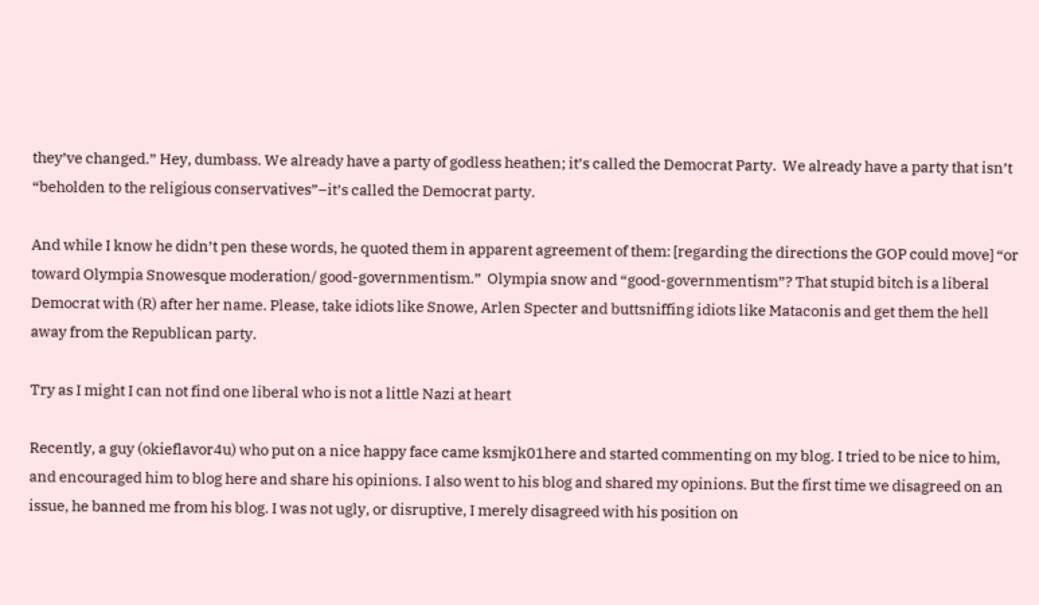they’ve changed.” Hey, dumbass. We already have a party of godless heathen; it’s called the Democrat Party.  We already have a party that isn’t “beholden to the religious conservatives”–it’s called the Democrat party.

And while I know he didn’t pen these words, he quoted them in apparent agreement of them: [regarding the directions the GOP could move] “or toward Olympia Snowesque moderation/ good-governmentism.”  Olympia snow and “good-governmentism”? That stupid bitch is a liberal Democrat with (R) after her name. Please, take idiots like Snowe, Arlen Specter and buttsniffing idiots like Mataconis and get them the hell away from the Republican party.

Try as I might I can not find one liberal who is not a little Nazi at heart

Recently, a guy (okieflavor4u) who put on a nice happy face came ksmjk01here and started commenting on my blog. I tried to be nice to him, and encouraged him to blog here and share his opinions. I also went to his blog and shared my opinions. But the first time we disagreed on an issue, he banned me from his blog. I was not ugly, or disruptive, I merely disagreed with his position on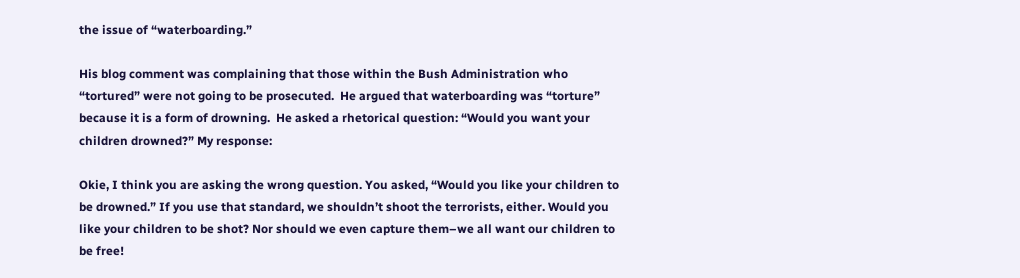the issue of “waterboarding.”

His blog comment was complaining that those within the Bush Administration who “tortured” were not going to be prosecuted.  He argued that waterboarding was “torture” because it is a form of drowning.  He asked a rhetorical question: “Would you want your children drowned?” My response:

Okie, I think you are asking the wrong question. You asked, “Would you like your children to be drowned.” If you use that standard, we shouldn’t shoot the terrorists, either. Would you like your children to be shot? Nor should we even capture them–we all want our children to be free!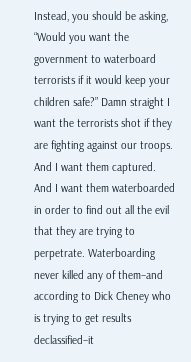Instead, you should be asking, “Would you want the government to waterboard terrorists if it would keep your children safe?” Damn straight I want the terrorists shot if they are fighting against our troops. And I want them captured. And I want them waterboarded in order to find out all the evil that they are trying to perpetrate. Waterboarding never killed any of them–and according to Dick Cheney who is trying to get results declassified–it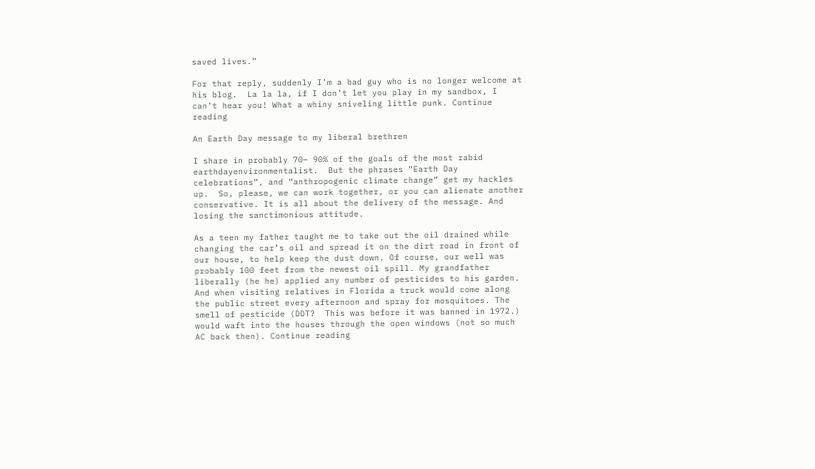saved lives.”

For that reply, suddenly I’m a bad guy who is no longer welcome at his blog.  La la la, if I don’t let you play in my sandbox, I can’t hear you! What a whiny sniveling little punk. Continue reading

An Earth Day message to my liberal brethren

I share in probably 70– 90% of the goals of the most rabid earthdayenvironmentalist.  But the phrases “Earth Day celebrations”, and “anthropogenic climate change” get my hackles up.  So, please, we can work together, or you can alienate another conservative. It is all about the delivery of the message. And losing the sanctimonious attitude.

As a teen my father taught me to take out the oil drained while changing the car’s oil and spread it on the dirt road in front of our house, to help keep the dust down. Of course, our well was probably 100 feet from the newest oil spill. My grandfather liberally (he he) applied any number of pesticides to his garden.  And when visiting relatives in Florida a truck would come along the public street every afternoon and spray for mosquitoes. The smell of pesticide (DDT?  This was before it was banned in 1972.) would waft into the houses through the open windows (not so much AC back then). Continue reading